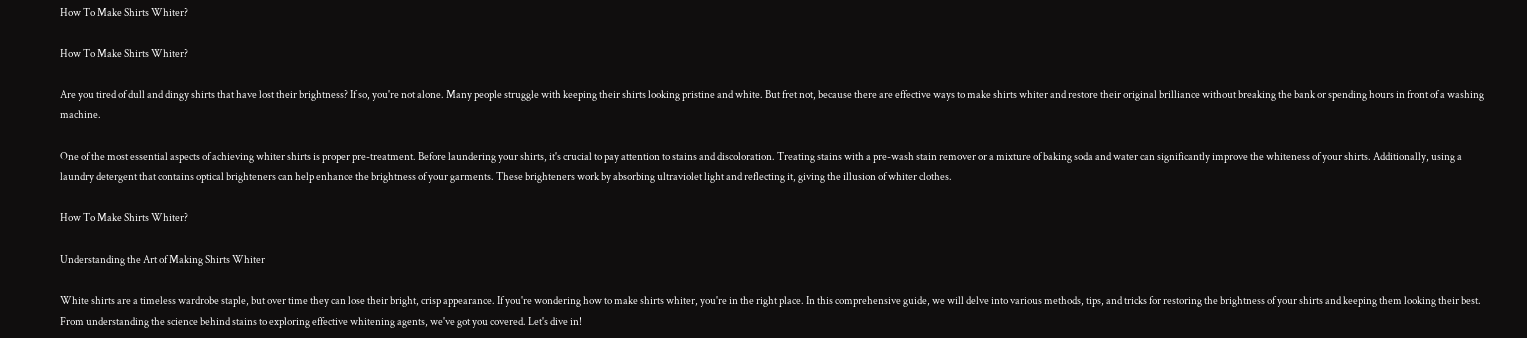How To Make Shirts Whiter?

How To Make Shirts Whiter?

Are you tired of dull and dingy shirts that have lost their brightness? If so, you're not alone. Many people struggle with keeping their shirts looking pristine and white. But fret not, because there are effective ways to make shirts whiter and restore their original brilliance without breaking the bank or spending hours in front of a washing machine.

One of the most essential aspects of achieving whiter shirts is proper pre-treatment. Before laundering your shirts, it's crucial to pay attention to stains and discoloration. Treating stains with a pre-wash stain remover or a mixture of baking soda and water can significantly improve the whiteness of your shirts. Additionally, using a laundry detergent that contains optical brighteners can help enhance the brightness of your garments. These brighteners work by absorbing ultraviolet light and reflecting it, giving the illusion of whiter clothes.

How To Make Shirts Whiter?

Understanding the Art of Making Shirts Whiter

White shirts are a timeless wardrobe staple, but over time they can lose their bright, crisp appearance. If you're wondering how to make shirts whiter, you're in the right place. In this comprehensive guide, we will delve into various methods, tips, and tricks for restoring the brightness of your shirts and keeping them looking their best. From understanding the science behind stains to exploring effective whitening agents, we've got you covered. Let's dive in!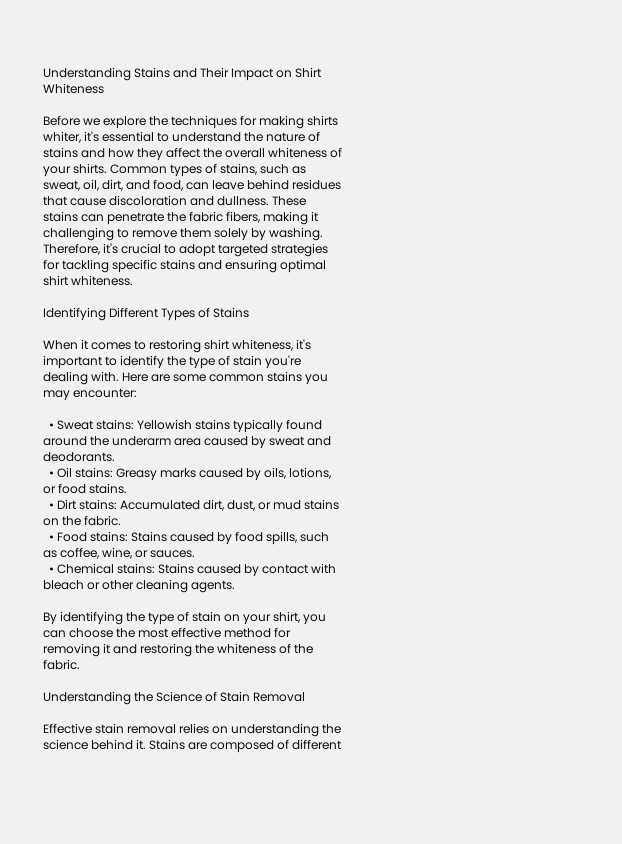Understanding Stains and Their Impact on Shirt Whiteness

Before we explore the techniques for making shirts whiter, it's essential to understand the nature of stains and how they affect the overall whiteness of your shirts. Common types of stains, such as sweat, oil, dirt, and food, can leave behind residues that cause discoloration and dullness. These stains can penetrate the fabric fibers, making it challenging to remove them solely by washing. Therefore, it's crucial to adopt targeted strategies for tackling specific stains and ensuring optimal shirt whiteness.

Identifying Different Types of Stains

When it comes to restoring shirt whiteness, it's important to identify the type of stain you're dealing with. Here are some common stains you may encounter:

  • Sweat stains: Yellowish stains typically found around the underarm area caused by sweat and deodorants.
  • Oil stains: Greasy marks caused by oils, lotions, or food stains.
  • Dirt stains: Accumulated dirt, dust, or mud stains on the fabric.
  • Food stains: Stains caused by food spills, such as coffee, wine, or sauces.
  • Chemical stains: Stains caused by contact with bleach or other cleaning agents.

By identifying the type of stain on your shirt, you can choose the most effective method for removing it and restoring the whiteness of the fabric.

Understanding the Science of Stain Removal

Effective stain removal relies on understanding the science behind it. Stains are composed of different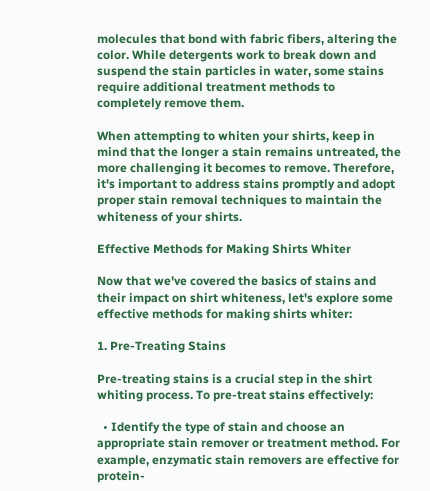molecules that bond with fabric fibers, altering the color. While detergents work to break down and suspend the stain particles in water, some stains require additional treatment methods to completely remove them.

When attempting to whiten your shirts, keep in mind that the longer a stain remains untreated, the more challenging it becomes to remove. Therefore, it's important to address stains promptly and adopt proper stain removal techniques to maintain the whiteness of your shirts.

Effective Methods for Making Shirts Whiter

Now that we've covered the basics of stains and their impact on shirt whiteness, let's explore some effective methods for making shirts whiter:

1. Pre-Treating Stains

Pre-treating stains is a crucial step in the shirt whiting process. To pre-treat stains effectively:

  • Identify the type of stain and choose an appropriate stain remover or treatment method. For example, enzymatic stain removers are effective for protein-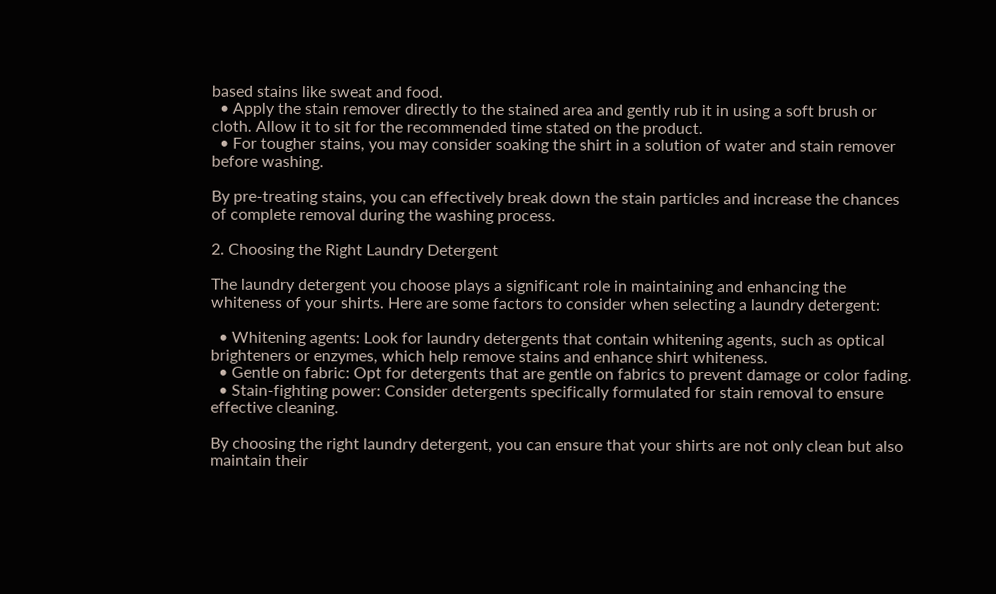based stains like sweat and food.
  • Apply the stain remover directly to the stained area and gently rub it in using a soft brush or cloth. Allow it to sit for the recommended time stated on the product.
  • For tougher stains, you may consider soaking the shirt in a solution of water and stain remover before washing.

By pre-treating stains, you can effectively break down the stain particles and increase the chances of complete removal during the washing process.

2. Choosing the Right Laundry Detergent

The laundry detergent you choose plays a significant role in maintaining and enhancing the whiteness of your shirts. Here are some factors to consider when selecting a laundry detergent:

  • Whitening agents: Look for laundry detergents that contain whitening agents, such as optical brighteners or enzymes, which help remove stains and enhance shirt whiteness.
  • Gentle on fabric: Opt for detergents that are gentle on fabrics to prevent damage or color fading.
  • Stain-fighting power: Consider detergents specifically formulated for stain removal to ensure effective cleaning.

By choosing the right laundry detergent, you can ensure that your shirts are not only clean but also maintain their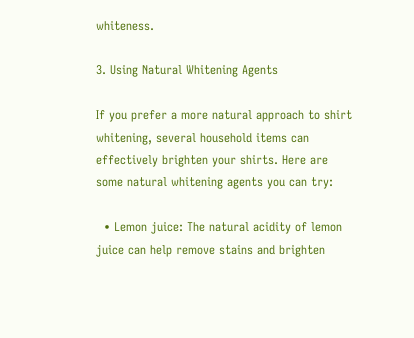whiteness.

3. Using Natural Whitening Agents

If you prefer a more natural approach to shirt whitening, several household items can effectively brighten your shirts. Here are some natural whitening agents you can try:

  • Lemon juice: The natural acidity of lemon juice can help remove stains and brighten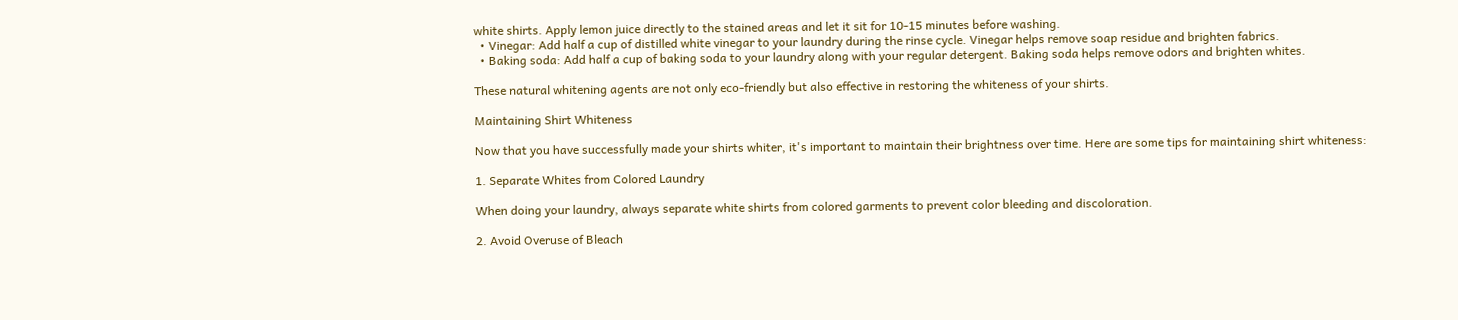white shirts. Apply lemon juice directly to the stained areas and let it sit for 10-15 minutes before washing.
  • Vinegar: Add half a cup of distilled white vinegar to your laundry during the rinse cycle. Vinegar helps remove soap residue and brighten fabrics.
  • Baking soda: Add half a cup of baking soda to your laundry along with your regular detergent. Baking soda helps remove odors and brighten whites.

These natural whitening agents are not only eco-friendly but also effective in restoring the whiteness of your shirts.

Maintaining Shirt Whiteness

Now that you have successfully made your shirts whiter, it's important to maintain their brightness over time. Here are some tips for maintaining shirt whiteness:

1. Separate Whites from Colored Laundry

When doing your laundry, always separate white shirts from colored garments to prevent color bleeding and discoloration.

2. Avoid Overuse of Bleach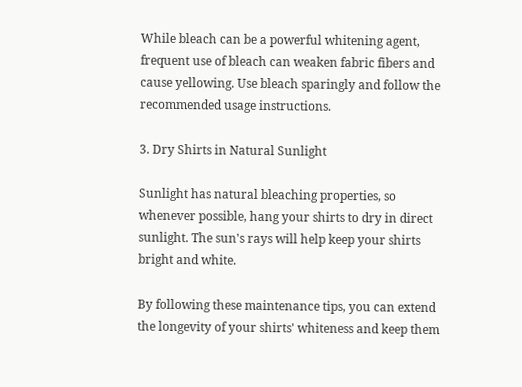While bleach can be a powerful whitening agent, frequent use of bleach can weaken fabric fibers and cause yellowing. Use bleach sparingly and follow the recommended usage instructions.

3. Dry Shirts in Natural Sunlight

Sunlight has natural bleaching properties, so whenever possible, hang your shirts to dry in direct sunlight. The sun's rays will help keep your shirts bright and white.

By following these maintenance tips, you can extend the longevity of your shirts' whiteness and keep them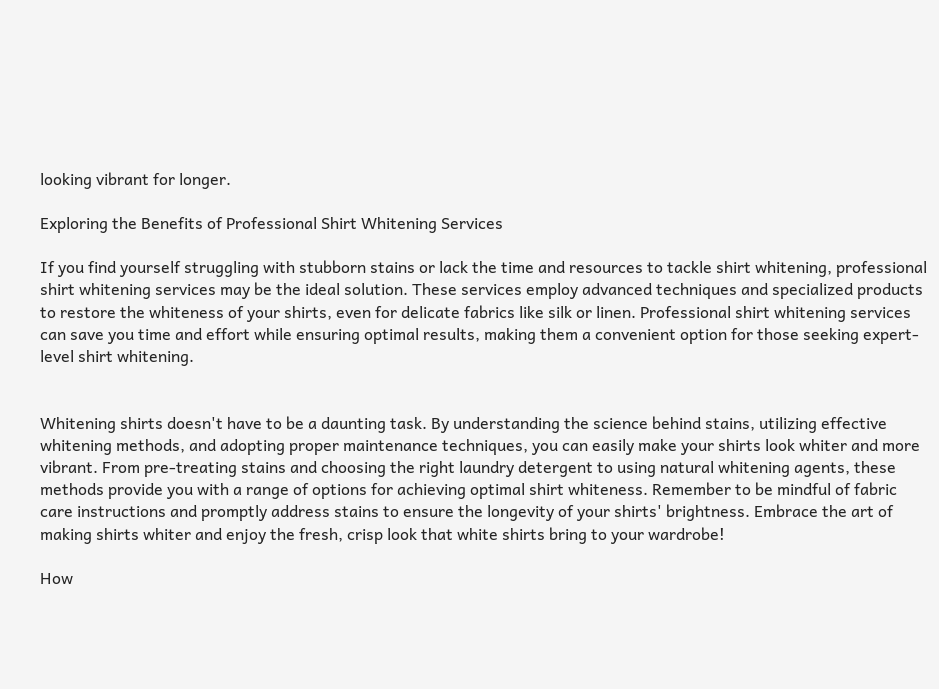looking vibrant for longer.

Exploring the Benefits of Professional Shirt Whitening Services

If you find yourself struggling with stubborn stains or lack the time and resources to tackle shirt whitening, professional shirt whitening services may be the ideal solution. These services employ advanced techniques and specialized products to restore the whiteness of your shirts, even for delicate fabrics like silk or linen. Professional shirt whitening services can save you time and effort while ensuring optimal results, making them a convenient option for those seeking expert-level shirt whitening.


Whitening shirts doesn't have to be a daunting task. By understanding the science behind stains, utilizing effective whitening methods, and adopting proper maintenance techniques, you can easily make your shirts look whiter and more vibrant. From pre-treating stains and choosing the right laundry detergent to using natural whitening agents, these methods provide you with a range of options for achieving optimal shirt whiteness. Remember to be mindful of fabric care instructions and promptly address stains to ensure the longevity of your shirts' brightness. Embrace the art of making shirts whiter and enjoy the fresh, crisp look that white shirts bring to your wardrobe!

How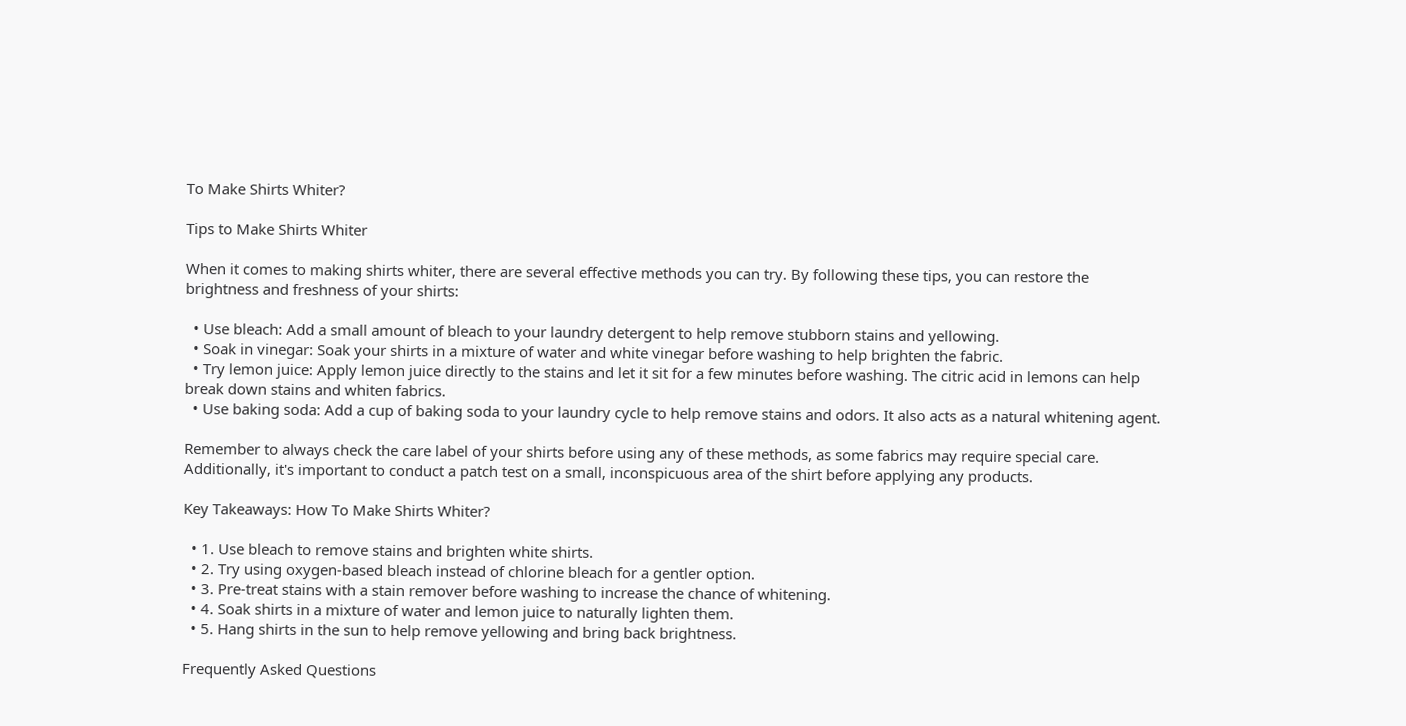To Make Shirts Whiter?

Tips to Make Shirts Whiter

When it comes to making shirts whiter, there are several effective methods you can try. By following these tips, you can restore the brightness and freshness of your shirts:

  • Use bleach: Add a small amount of bleach to your laundry detergent to help remove stubborn stains and yellowing.
  • Soak in vinegar: Soak your shirts in a mixture of water and white vinegar before washing to help brighten the fabric.
  • Try lemon juice: Apply lemon juice directly to the stains and let it sit for a few minutes before washing. The citric acid in lemons can help break down stains and whiten fabrics.
  • Use baking soda: Add a cup of baking soda to your laundry cycle to help remove stains and odors. It also acts as a natural whitening agent.

Remember to always check the care label of your shirts before using any of these methods, as some fabrics may require special care. Additionally, it's important to conduct a patch test on a small, inconspicuous area of the shirt before applying any products.

Key Takeaways: How To Make Shirts Whiter?

  • 1. Use bleach to remove stains and brighten white shirts.
  • 2. Try using oxygen-based bleach instead of chlorine bleach for a gentler option.
  • 3. Pre-treat stains with a stain remover before washing to increase the chance of whitening.
  • 4. Soak shirts in a mixture of water and lemon juice to naturally lighten them.
  • 5. Hang shirts in the sun to help remove yellowing and bring back brightness.

Frequently Asked Questions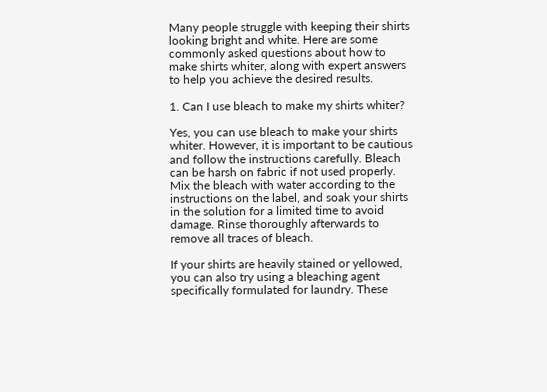Many people struggle with keeping their shirts looking bright and white. Here are some commonly asked questions about how to make shirts whiter, along with expert answers to help you achieve the desired results.

1. Can I use bleach to make my shirts whiter?

Yes, you can use bleach to make your shirts whiter. However, it is important to be cautious and follow the instructions carefully. Bleach can be harsh on fabric if not used properly. Mix the bleach with water according to the instructions on the label, and soak your shirts in the solution for a limited time to avoid damage. Rinse thoroughly afterwards to remove all traces of bleach.

If your shirts are heavily stained or yellowed, you can also try using a bleaching agent specifically formulated for laundry. These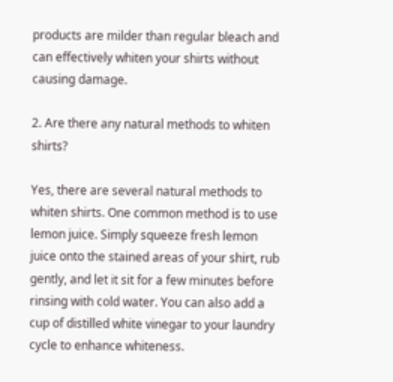products are milder than regular bleach and can effectively whiten your shirts without causing damage.

2. Are there any natural methods to whiten shirts?

Yes, there are several natural methods to whiten shirts. One common method is to use lemon juice. Simply squeeze fresh lemon juice onto the stained areas of your shirt, rub gently, and let it sit for a few minutes before rinsing with cold water. You can also add a cup of distilled white vinegar to your laundry cycle to enhance whiteness.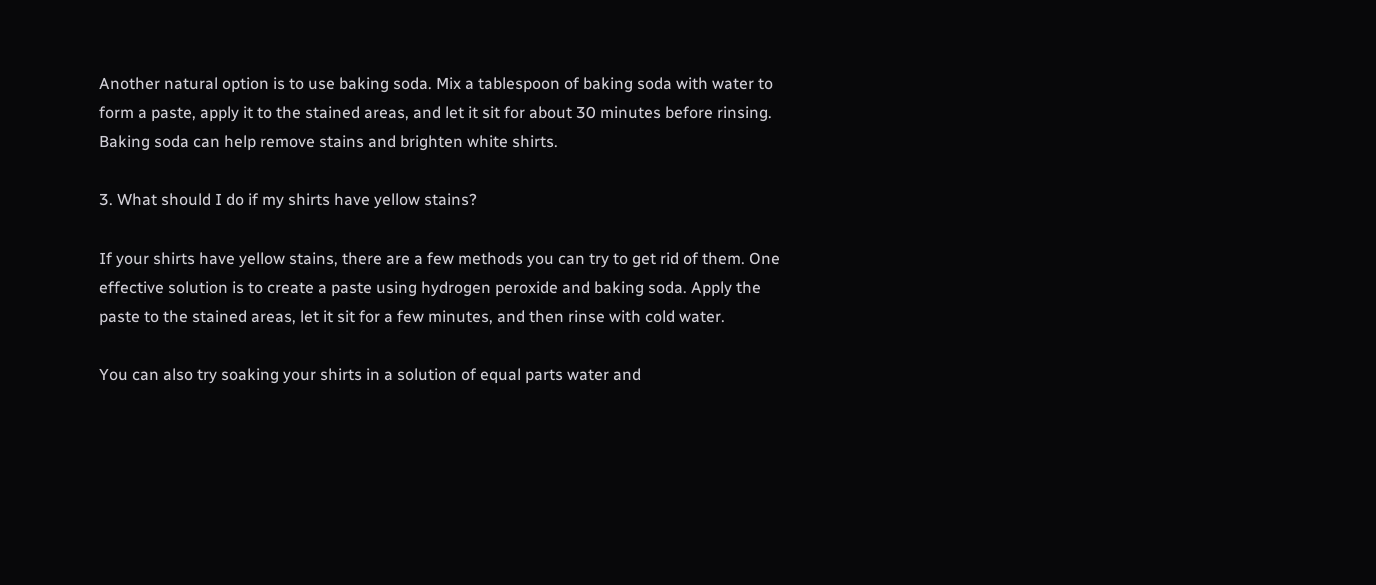Another natural option is to use baking soda. Mix a tablespoon of baking soda with water to form a paste, apply it to the stained areas, and let it sit for about 30 minutes before rinsing. Baking soda can help remove stains and brighten white shirts.

3. What should I do if my shirts have yellow stains?

If your shirts have yellow stains, there are a few methods you can try to get rid of them. One effective solution is to create a paste using hydrogen peroxide and baking soda. Apply the paste to the stained areas, let it sit for a few minutes, and then rinse with cold water.

You can also try soaking your shirts in a solution of equal parts water and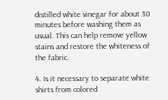distilled white vinegar for about 30 minutes before washing them as usual. This can help remove yellow stains and restore the whiteness of the fabric.

4. Is it necessary to separate white shirts from colored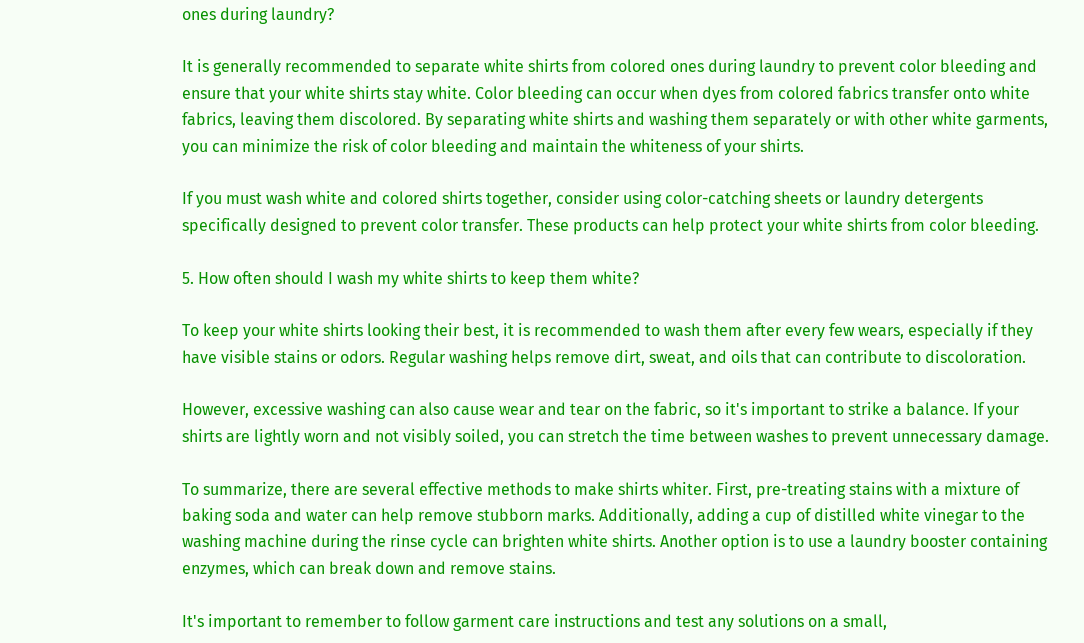ones during laundry?

It is generally recommended to separate white shirts from colored ones during laundry to prevent color bleeding and ensure that your white shirts stay white. Color bleeding can occur when dyes from colored fabrics transfer onto white fabrics, leaving them discolored. By separating white shirts and washing them separately or with other white garments, you can minimize the risk of color bleeding and maintain the whiteness of your shirts.

If you must wash white and colored shirts together, consider using color-catching sheets or laundry detergents specifically designed to prevent color transfer. These products can help protect your white shirts from color bleeding.

5. How often should I wash my white shirts to keep them white?

To keep your white shirts looking their best, it is recommended to wash them after every few wears, especially if they have visible stains or odors. Regular washing helps remove dirt, sweat, and oils that can contribute to discoloration.

However, excessive washing can also cause wear and tear on the fabric, so it's important to strike a balance. If your shirts are lightly worn and not visibly soiled, you can stretch the time between washes to prevent unnecessary damage.

To summarize, there are several effective methods to make shirts whiter. First, pre-treating stains with a mixture of baking soda and water can help remove stubborn marks. Additionally, adding a cup of distilled white vinegar to the washing machine during the rinse cycle can brighten white shirts. Another option is to use a laundry booster containing enzymes, which can break down and remove stains.

It's important to remember to follow garment care instructions and test any solutions on a small,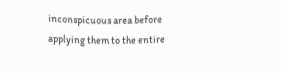inconspicuous area before applying them to the entire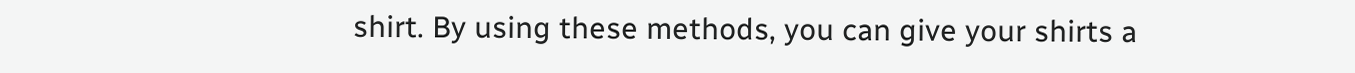shirt. By using these methods, you can give your shirts a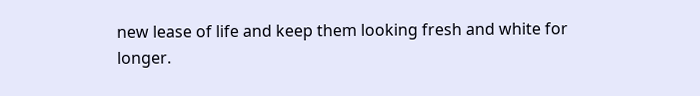new lease of life and keep them looking fresh and white for longer.